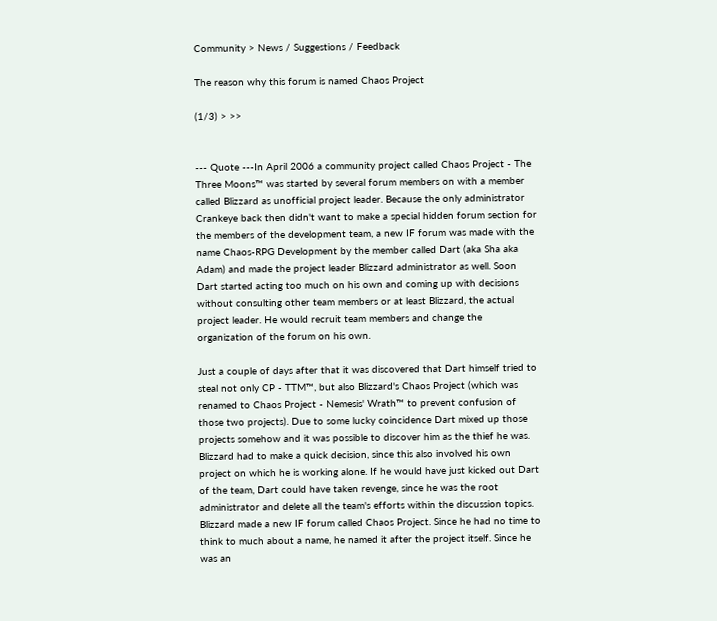Community > News / Suggestions / Feedback

The reason why this forum is named Chaos Project

(1/3) > >>


--- Quote ---In April 2006 a community project called Chaos Project - The Three Moons™ was started by several forum members on with a member called Blizzard as unofficial project leader. Because the only administrator Crankeye back then didn't want to make a special hidden forum section for the members of the development team, a new IF forum was made with the name Chaos-RPG Development by the member called Dart (aka Sha aka Adam) and made the project leader Blizzard administrator as well. Soon Dart started acting too much on his own and coming up with decisions without consulting other team members or at least Blizzard, the actual project leader. He would recruit team members and change the organization of the forum on his own.

Just a couple of days after that it was discovered that Dart himself tried to steal not only CP - TTM™, but also Blizzard's Chaos Project (which was renamed to Chaos Project - Nemesis' Wrath™ to prevent confusion of those two projects). Due to some lucky coincidence Dart mixed up those projects somehow and it was possible to discover him as the thief he was. Blizzard had to make a quick decision, since this also involved his own project on which he is working alone. If he would have just kicked out Dart of the team, Dart could have taken revenge, since he was the root administrator and delete all the team's efforts within the discussion topics. Blizzard made a new IF forum called Chaos Project. Since he had no time to think to much about a name, he named it after the project itself. Since he was an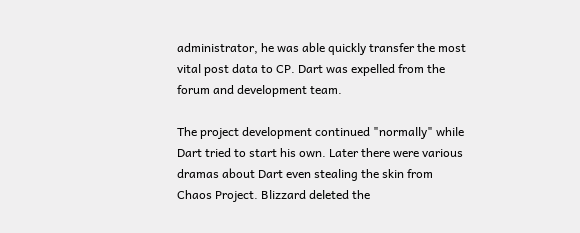administrator, he was able quickly transfer the most vital post data to CP. Dart was expelled from the forum and development team.

The project development continued "normally" while Dart tried to start his own. Later there were various dramas about Dart even stealing the skin from Chaos Project. Blizzard deleted the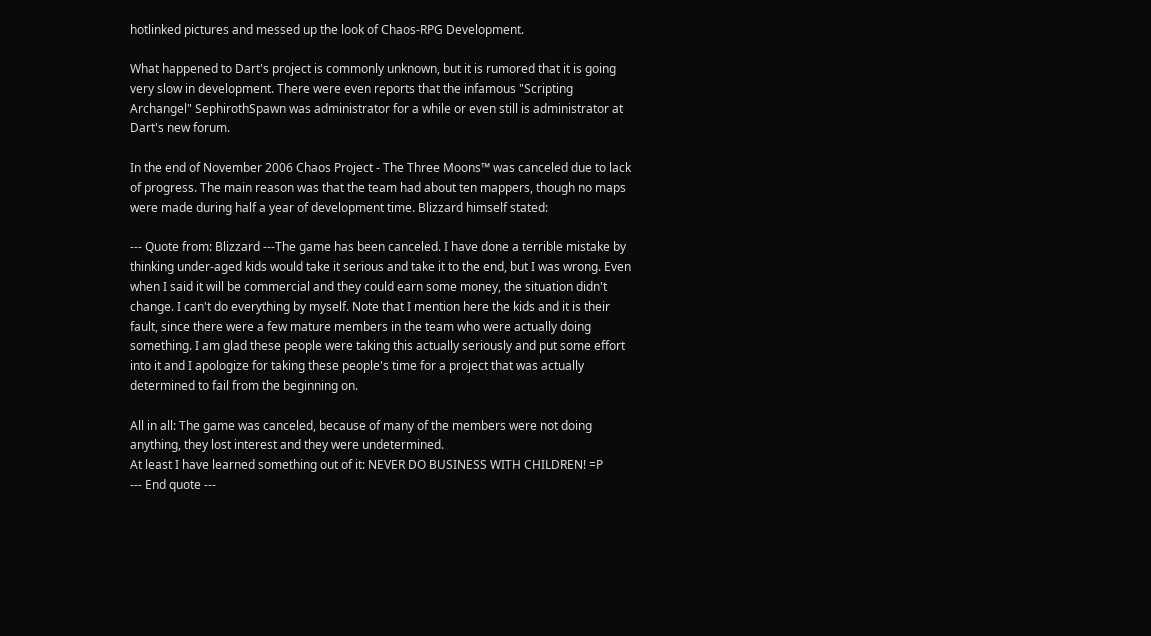hotlinked pictures and messed up the look of Chaos-RPG Development.

What happened to Dart's project is commonly unknown, but it is rumored that it is going very slow in development. There were even reports that the infamous "Scripting Archangel" SephirothSpawn was administrator for a while or even still is administrator at Dart's new forum.

In the end of November 2006 Chaos Project - The Three Moons™ was canceled due to lack of progress. The main reason was that the team had about ten mappers, though no maps were made during half a year of development time. Blizzard himself stated:

--- Quote from: Blizzard ---The game has been canceled. I have done a terrible mistake by thinking under-aged kids would take it serious and take it to the end, but I was wrong. Even when I said it will be commercial and they could earn some money, the situation didn't change. I can't do everything by myself. Note that I mention here the kids and it is their fault, since there were a few mature members in the team who were actually doing something. I am glad these people were taking this actually seriously and put some effort into it and I apologize for taking these people's time for a project that was actually determined to fail from the beginning on.

All in all: The game was canceled, because of many of the members were not doing anything, they lost interest and they were undetermined.
At least I have learned something out of it: NEVER DO BUSINESS WITH CHILDREN! =P
--- End quote ---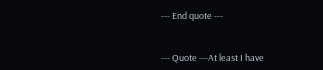--- End quote ---


--- Quote ---At least I have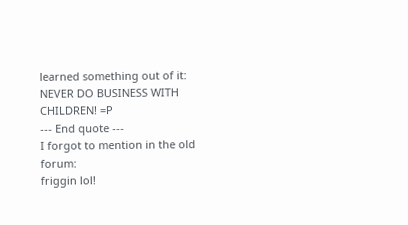learned something out of it: NEVER DO BUSINESS WITH CHILDREN! =P
--- End quote ---
I forgot to mention in the old forum:
friggin lol!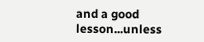and a good lesson...unless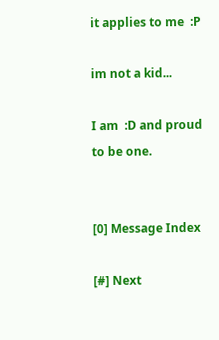it applies to me  :P

im not a kid...

I am  :D and proud to be one.


[0] Message Index

[#] Next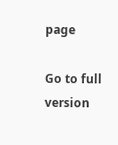page

Go to full version